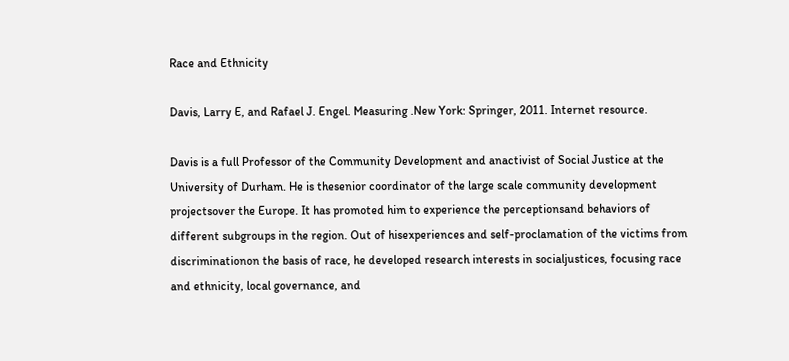Race and Ethnicity

Davis, Larry E, and Rafael J. Engel. Measuring .New York: Springer, 2011. Internet resource.

Davis is a full Professor of the Community Development and anactivist of Social Justice at the University of Durham. He is thesenior coordinator of the large scale community development projectsover the Europe. It has promoted him to experience the perceptionsand behaviors of different subgroups in the region. Out of hisexperiences and self-proclamation of the victims from discriminationon the basis of race, he developed research interests in socialjustices, focusing race and ethnicity, local governance, and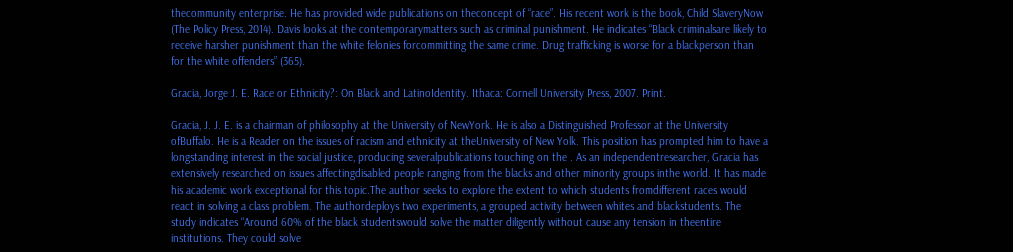thecommunity enterprise. He has provided wide publications on theconcept of “race”. His recent work is the book, Child SlaveryNow (The Policy Press, 2014). Davis looks at the contemporarymatters such as criminal punishment. He indicates “Black criminalsare likely to receive harsher punishment than the white felonies forcommitting the same crime. Drug trafficking is worse for a blackperson than for the white offenders” (365).

Gracia, Jorge J. E. Race or Ethnicity?: On Black and LatinoIdentity. Ithaca: Cornell University Press, 2007. Print.

Gracia, J. J. E. is a chairman of philosophy at the University of NewYork. He is also a Distinguished Professor at the University ofBuffalo. He is a Reader on the issues of racism and ethnicity at theUniversity of New Yolk. This position has prompted him to have a longstanding interest in the social justice, producing severalpublications touching on the . As an independentresearcher, Gracia has extensively researched on issues affectingdisabled people ranging from the blacks and other minority groups inthe world. It has made his academic work exceptional for this topic.The author seeks to explore the extent to which students fromdifferent races would react in solving a class problem. The authordeploys two experiments, a grouped activity between whites and blackstudents. The study indicates “Around 60% of the black studentswould solve the matter diligently without cause any tension in theentire institutions. They could solve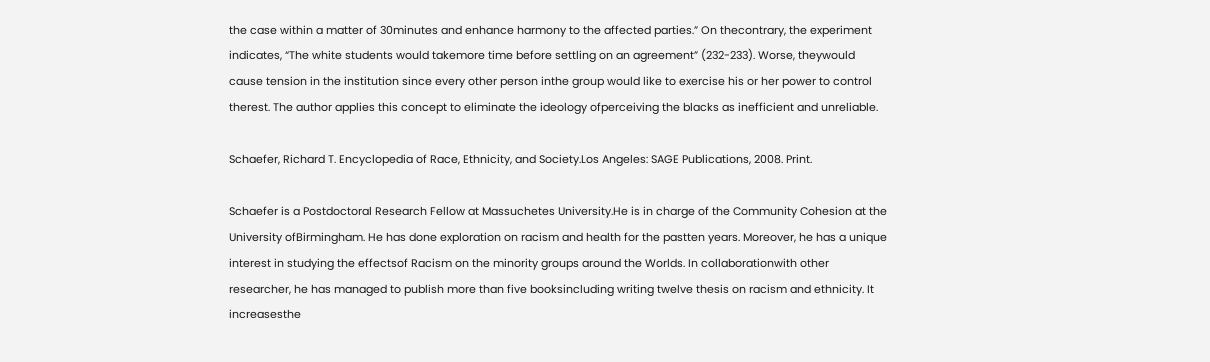the case within a matter of 30minutes and enhance harmony to the affected parties.” On thecontrary, the experiment indicates, “The white students would takemore time before settling on an agreement” (232-233). Worse, theywould cause tension in the institution since every other person inthe group would like to exercise his or her power to control therest. The author applies this concept to eliminate the ideology ofperceiving the blacks as inefficient and unreliable.

Schaefer, Richard T. Encyclopedia of Race, Ethnicity, and Society.Los Angeles: SAGE Publications, 2008. Print.

Schaefer is a Postdoctoral Research Fellow at Massuchetes University.He is in charge of the Community Cohesion at the University ofBirmingham. He has done exploration on racism and health for the pastten years. Moreover, he has a unique interest in studying the effectsof Racism on the minority groups around the Worlds. In collaborationwith other researcher, he has managed to publish more than five booksincluding writing twelve thesis on racism and ethnicity. It increasesthe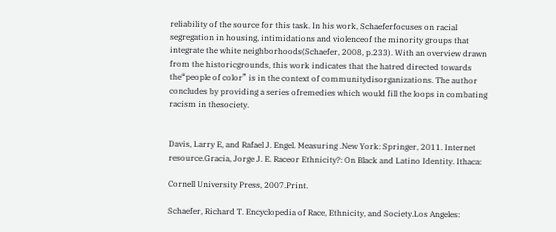reliability of the source for this task. In his work, Schaeferfocuses on racial segregation in housing, intimidations and violenceof the minority groups that integrate the white neighborhoods(Schaefer, 2008, p.233). With an overview drawn from the historicgrounds, this work indicates that the hatred directed towards the“people of color” is in the context of communitydisorganizations. The author concludes by providing a series ofremedies which would fill the loops in combating racism in thesociety.


Davis, Larry E, and Rafael J. Engel. Measuring .New York: Springer, 2011. Internet resource.Gracia, Jorge J. E. Raceor Ethnicity?: On Black and Latino Identity. Ithaca:

Cornell University Press, 2007.Print.

Schaefer, Richard T. Encyclopedia of Race, Ethnicity, and Society.Los Angeles: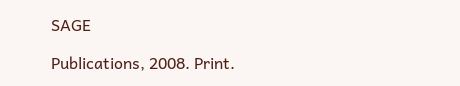SAGE

Publications, 2008. Print.